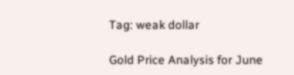Tag: weak dollar

Gold Price Analysis for June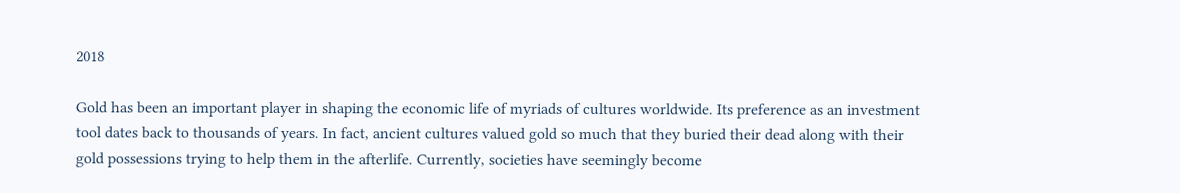2018

Gold has been an important player in shaping the economic life of myriads of cultures worldwide. Its preference as an investment tool dates back to thousands of years. In fact, ancient cultures valued gold so much that they buried their dead along with their gold possessions trying to help them in the afterlife. Currently, societies have seemingly become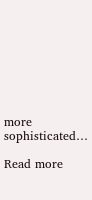more sophisticated…

Read more